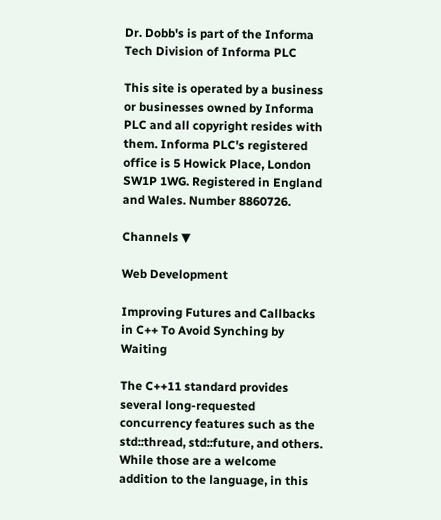Dr. Dobb's is part of the Informa Tech Division of Informa PLC

This site is operated by a business or businesses owned by Informa PLC and all copyright resides with them. Informa PLC's registered office is 5 Howick Place, London SW1P 1WG. Registered in England and Wales. Number 8860726.

Channels ▼

Web Development

Improving Futures and Callbacks in C++ To Avoid Synching by Waiting

The C++11 standard provides several long-requested concurrency features such as the std::thread, std::future, and others. While those are a welcome addition to the language, in this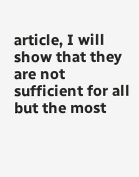article, I will show that they are not sufficient for all but the most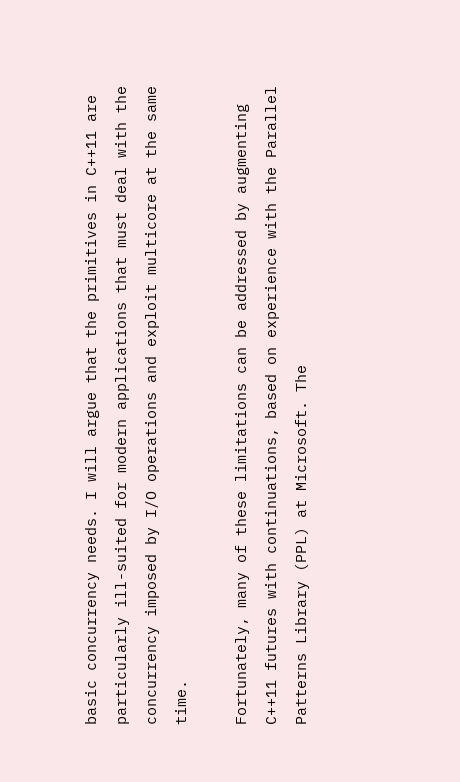basic concurrency needs. I will argue that the primitives in C++11 are particularly ill-suited for modern applications that must deal with the concurrency imposed by I/O operations and exploit multicore at the same time.

Fortunately, many of these limitations can be addressed by augmenting C++11 futures with continuations, based on experience with the Parallel Patterns Library (PPL) at Microsoft. The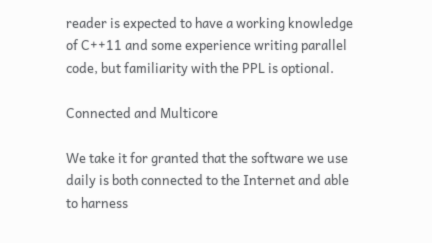reader is expected to have a working knowledge of C++11 and some experience writing parallel code, but familiarity with the PPL is optional.

Connected and Multicore

We take it for granted that the software we use daily is both connected to the Internet and able to harness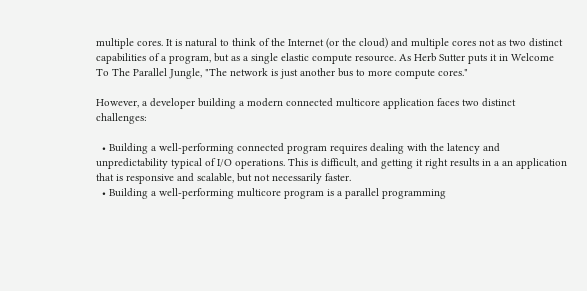multiple cores. It is natural to think of the Internet (or the cloud) and multiple cores not as two distinct capabilities of a program, but as a single elastic compute resource. As Herb Sutter puts it in Welcome To The Parallel Jungle, "The network is just another bus to more compute cores."

However, a developer building a modern connected multicore application faces two distinct challenges:

  • Building a well-performing connected program requires dealing with the latency and unpredictability typical of I/O operations. This is difficult, and getting it right results in a an application that is responsive and scalable, but not necessarily faster.
  • Building a well-performing multicore program is a parallel programming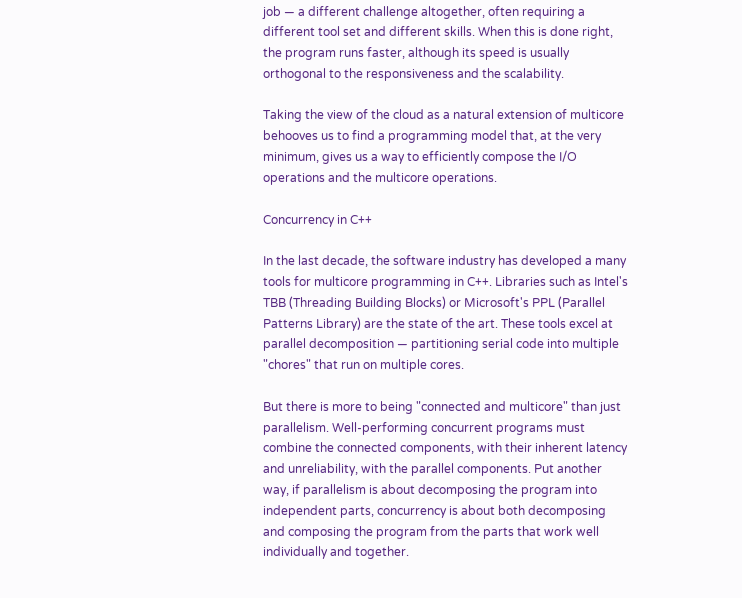job — a different challenge altogether, often requiring a different tool set and different skills. When this is done right, the program runs faster, although its speed is usually orthogonal to the responsiveness and the scalability.

Taking the view of the cloud as a natural extension of multicore behooves us to find a programming model that, at the very minimum, gives us a way to efficiently compose the I/O operations and the multicore operations.

Concurrency in C++

In the last decade, the software industry has developed a many tools for multicore programming in C++. Libraries such as Intel's TBB (Threading Building Blocks) or Microsoft's PPL (Parallel Patterns Library) are the state of the art. These tools excel at parallel decomposition — partitioning serial code into multiple "chores" that run on multiple cores.

But there is more to being "connected and multicore" than just parallelism. Well-performing concurrent programs must combine the connected components, with their inherent latency and unreliability, with the parallel components. Put another way, if parallelism is about decomposing the program into independent parts, concurrency is about both decomposing and composing the program from the parts that work well individually and together.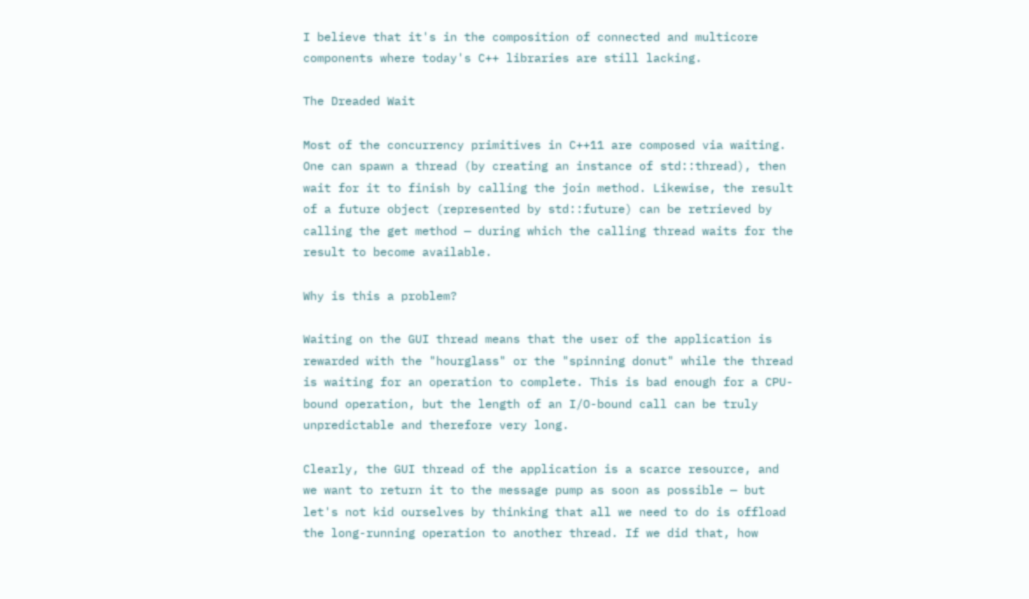I believe that it's in the composition of connected and multicore components where today's C++ libraries are still lacking.

The Dreaded Wait

Most of the concurrency primitives in C++11 are composed via waiting. One can spawn a thread (by creating an instance of std::thread), then wait for it to finish by calling the join method. Likewise, the result of a future object (represented by std::future) can be retrieved by calling the get method — during which the calling thread waits for the result to become available.

Why is this a problem?

Waiting on the GUI thread means that the user of the application is rewarded with the "hourglass" or the "spinning donut" while the thread is waiting for an operation to complete. This is bad enough for a CPU-bound operation, but the length of an I/O-bound call can be truly unpredictable and therefore very long.

Clearly, the GUI thread of the application is a scarce resource, and we want to return it to the message pump as soon as possible — but let's not kid ourselves by thinking that all we need to do is offload the long-running operation to another thread. If we did that, how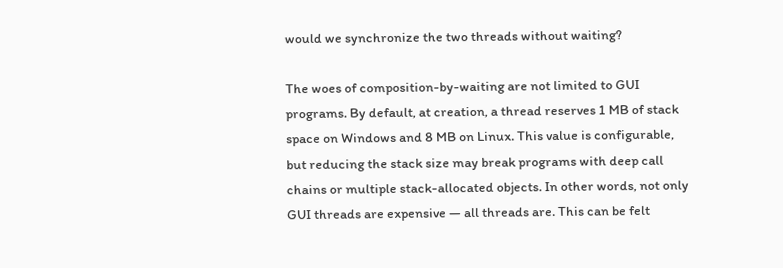would we synchronize the two threads without waiting?

The woes of composition-by-waiting are not limited to GUI programs. By default, at creation, a thread reserves 1 MB of stack space on Windows and 8 MB on Linux. This value is configurable, but reducing the stack size may break programs with deep call chains or multiple stack-allocated objects. In other words, not only GUI threads are expensive — all threads are. This can be felt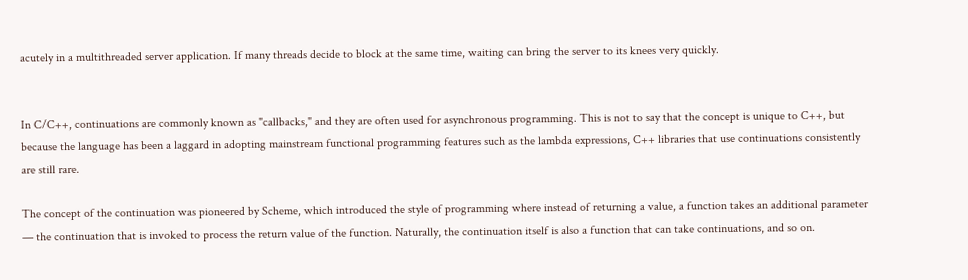acutely in a multithreaded server application. If many threads decide to block at the same time, waiting can bring the server to its knees very quickly.


In C/C++, continuations are commonly known as "callbacks," and they are often used for asynchronous programming. This is not to say that the concept is unique to C++, but because the language has been a laggard in adopting mainstream functional programming features such as the lambda expressions, C++ libraries that use continuations consistently are still rare.

The concept of the continuation was pioneered by Scheme, which introduced the style of programming where instead of returning a value, a function takes an additional parameter — the continuation that is invoked to process the return value of the function. Naturally, the continuation itself is also a function that can take continuations, and so on.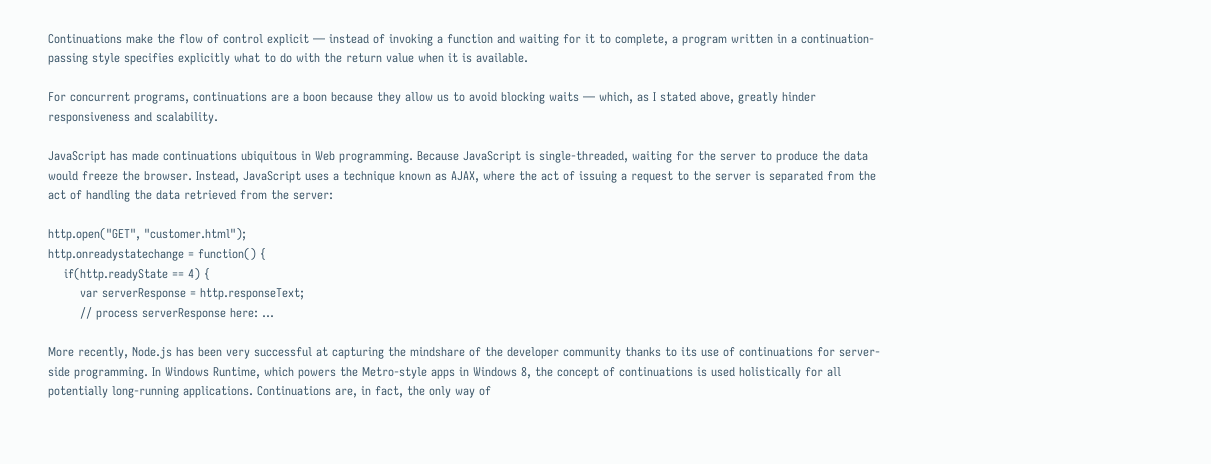Continuations make the flow of control explicit — instead of invoking a function and waiting for it to complete, a program written in a continuation-passing style specifies explicitly what to do with the return value when it is available.

For concurrent programs, continuations are a boon because they allow us to avoid blocking waits — which, as I stated above, greatly hinder responsiveness and scalability.

JavaScript has made continuations ubiquitous in Web programming. Because JavaScript is single-threaded, waiting for the server to produce the data would freeze the browser. Instead, JavaScript uses a technique known as AJAX, where the act of issuing a request to the server is separated from the act of handling the data retrieved from the server:

http.open("GET", "customer.html");
http.onreadystatechange = function() {
    if(http.readyState == 4) {
        var serverResponse = http.responseText;
        // process serverResponse here: ...

More recently, Node.js has been very successful at capturing the mindshare of the developer community thanks to its use of continuations for server-side programming. In Windows Runtime, which powers the Metro-style apps in Windows 8, the concept of continuations is used holistically for all potentially long-running applications. Continuations are, in fact, the only way of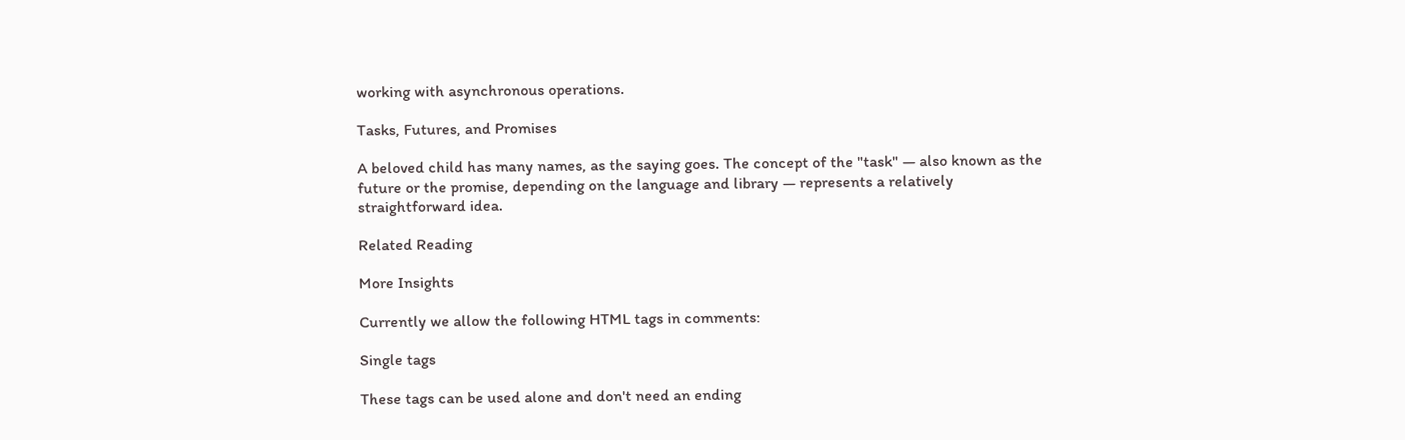working with asynchronous operations.

Tasks, Futures, and Promises

A beloved child has many names, as the saying goes. The concept of the "task" — also known as the future or the promise, depending on the language and library — represents a relatively straightforward idea.

Related Reading

More Insights

Currently we allow the following HTML tags in comments:

Single tags

These tags can be used alone and don't need an ending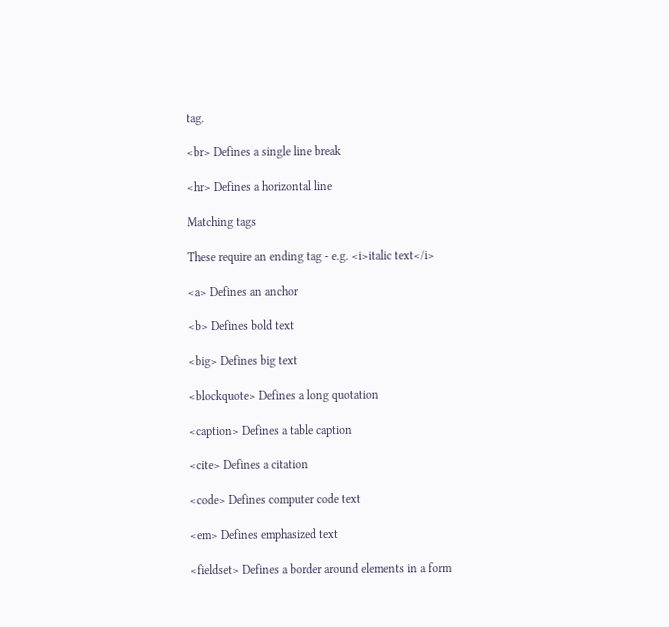tag.

<br> Defines a single line break

<hr> Defines a horizontal line

Matching tags

These require an ending tag - e.g. <i>italic text</i>

<a> Defines an anchor

<b> Defines bold text

<big> Defines big text

<blockquote> Defines a long quotation

<caption> Defines a table caption

<cite> Defines a citation

<code> Defines computer code text

<em> Defines emphasized text

<fieldset> Defines a border around elements in a form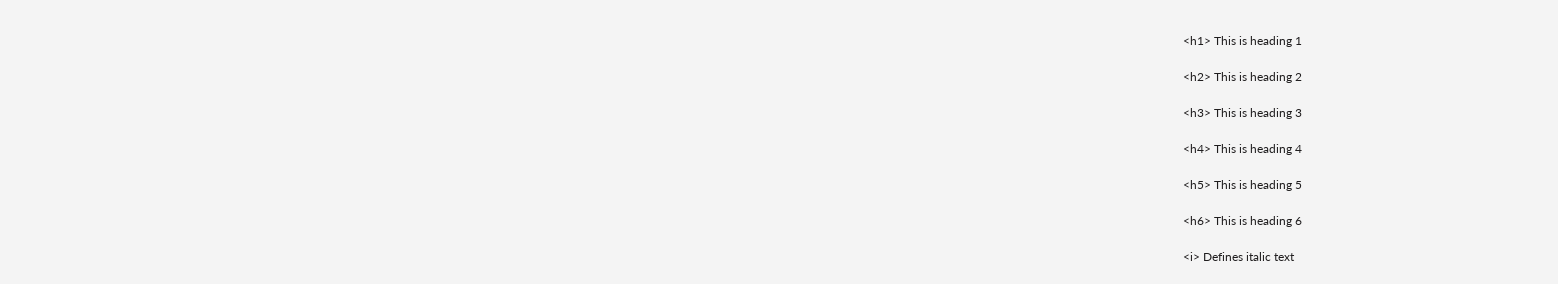<h1> This is heading 1

<h2> This is heading 2

<h3> This is heading 3

<h4> This is heading 4

<h5> This is heading 5

<h6> This is heading 6

<i> Defines italic text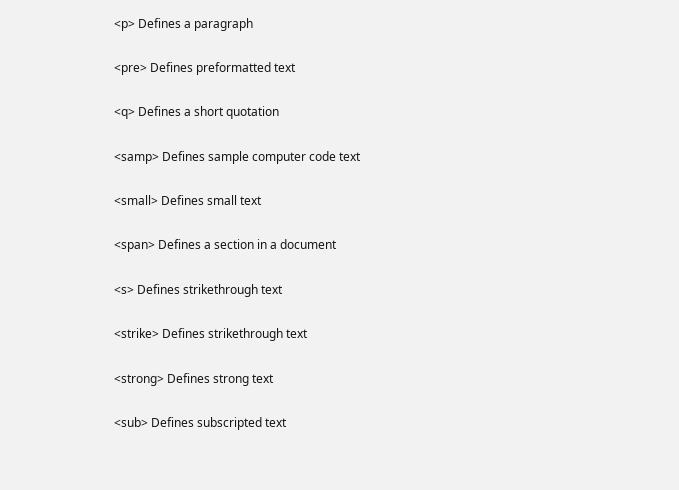<p> Defines a paragraph

<pre> Defines preformatted text

<q> Defines a short quotation

<samp> Defines sample computer code text

<small> Defines small text

<span> Defines a section in a document

<s> Defines strikethrough text

<strike> Defines strikethrough text

<strong> Defines strong text

<sub> Defines subscripted text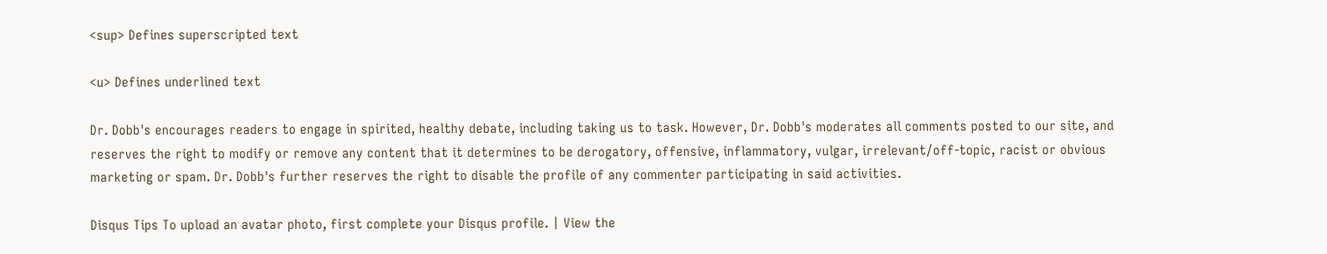<sup> Defines superscripted text

<u> Defines underlined text

Dr. Dobb's encourages readers to engage in spirited, healthy debate, including taking us to task. However, Dr. Dobb's moderates all comments posted to our site, and reserves the right to modify or remove any content that it determines to be derogatory, offensive, inflammatory, vulgar, irrelevant/off-topic, racist or obvious marketing or spam. Dr. Dobb's further reserves the right to disable the profile of any commenter participating in said activities.

Disqus Tips To upload an avatar photo, first complete your Disqus profile. | View the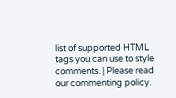list of supported HTML tags you can use to style comments. | Please read our commenting policy.